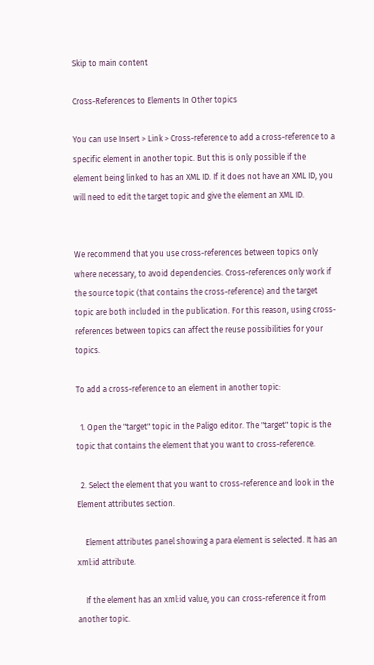Skip to main content

Cross-References to Elements In Other topics

You can use Insert > Link > Cross-reference to add a cross-reference to a specific element in another topic. But this is only possible if the element being linked to has an XML ID. If it does not have an XML ID, you will need to edit the target topic and give the element an XML ID.


We recommend that you use cross-references between topics only where necessary, to avoid dependencies. Cross-references only work if the source topic (that contains the cross-reference) and the target topic are both included in the publication. For this reason, using cross-references between topics can affect the reuse possibilities for your topics.

To add a cross-reference to an element in another topic:

  1. Open the "target" topic in the Paligo editor. The "target" topic is the topic that contains the element that you want to cross-reference.

  2. Select the element that you want to cross-reference and look in the Element attributes section.

    Element attributes panel showing a para element is selected. It has an xml:id attribute.

    If the element has an xml:id value, you can cross-reference it from another topic.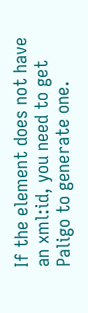If the element does not have an xml:id, you need to get Paligo to generate one.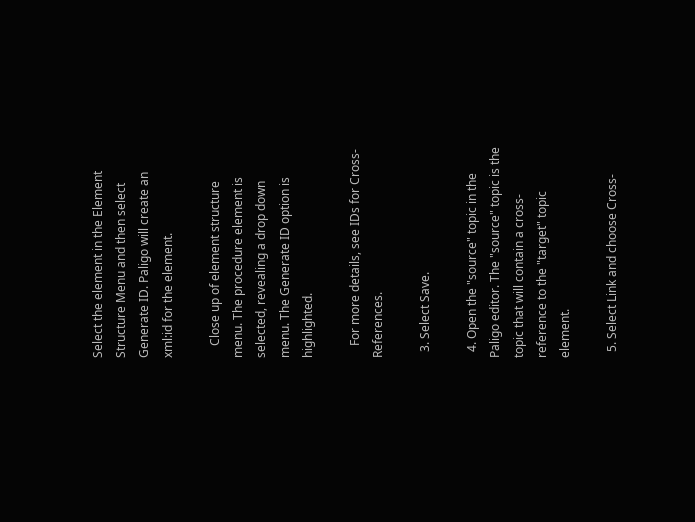Select the element in the Element Structure Menu and then select Generate ID. Paligo will create an xml:id for the element.

    Close up of element structure menu. The procedure element is selected, revealing a drop down menu. The Generate ID option is highlighted.

    For more details, see IDs for Cross-References.

  3. Select Save.

  4. Open the "source" topic in the Paligo editor. The "source" topic is the topic that will contain a cross-reference to the "target" topic element.

  5. Select Link and choose Cross-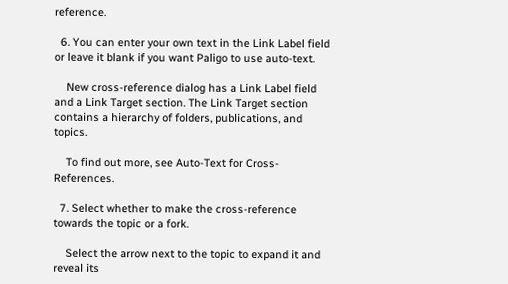reference.

  6. You can enter your own text in the Link Label field or leave it blank if you want Paligo to use auto-text.

    New cross-reference dialog has a Link Label field and a Link Target section. The Link Target section contains a hierarchy of folders, publications, and topics.

    To find out more, see Auto-Text for Cross-References.

  7. Select whether to make the cross-reference towards the topic or a fork.

    Select the arrow next to the topic to expand it and reveal its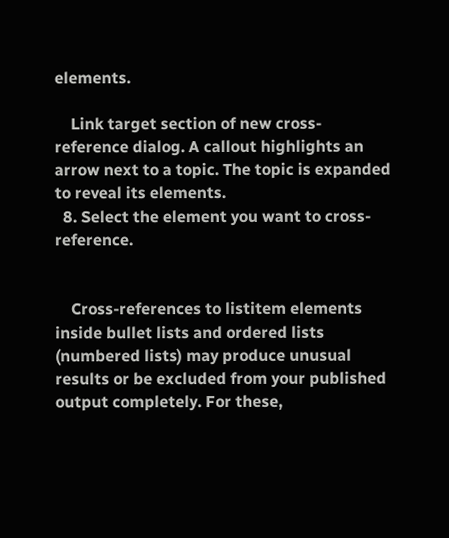elements.

    Link target section of new cross-reference dialog. A callout highlights an arrow next to a topic. The topic is expanded to reveal its elements.
  8. Select the element you want to cross-reference.


    Cross-references to listitem elements inside bullet lists and ordered lists (numbered lists) may produce unusual results or be excluded from your published output completely. For these,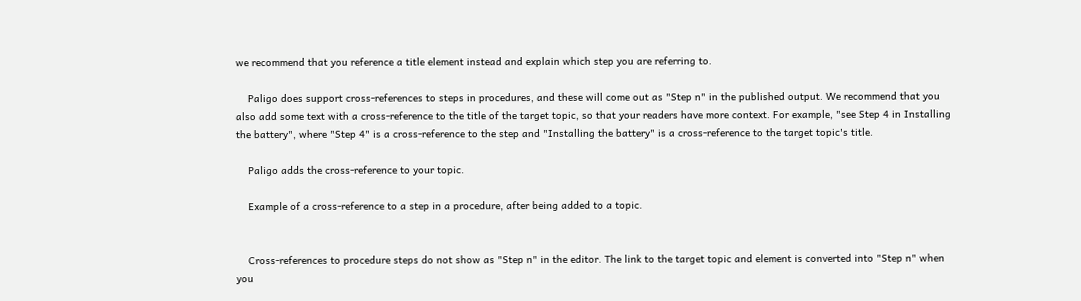we recommend that you reference a title element instead and explain which step you are referring to.

    Paligo does support cross-references to steps in procedures, and these will come out as "Step n" in the published output. We recommend that you also add some text with a cross-reference to the title of the target topic, so that your readers have more context. For example, "see Step 4 in Installing the battery", where "Step 4" is a cross-reference to the step and "Installing the battery" is a cross-reference to the target topic's title.

    Paligo adds the cross-reference to your topic.

    Example of a cross-reference to a step in a procedure, after being added to a topic.


    Cross-references to procedure steps do not show as "Step n" in the editor. The link to the target topic and element is converted into "Step n" when you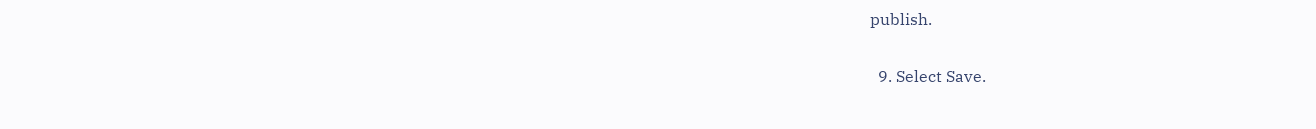publish.

  9. Select Save.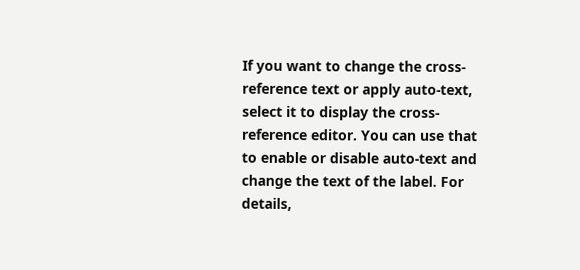If you want to change the cross-reference text or apply auto-text, select it to display the cross-reference editor. You can use that to enable or disable auto-text and change the text of the label. For details,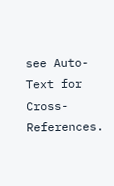see Auto-Text for Cross-References.